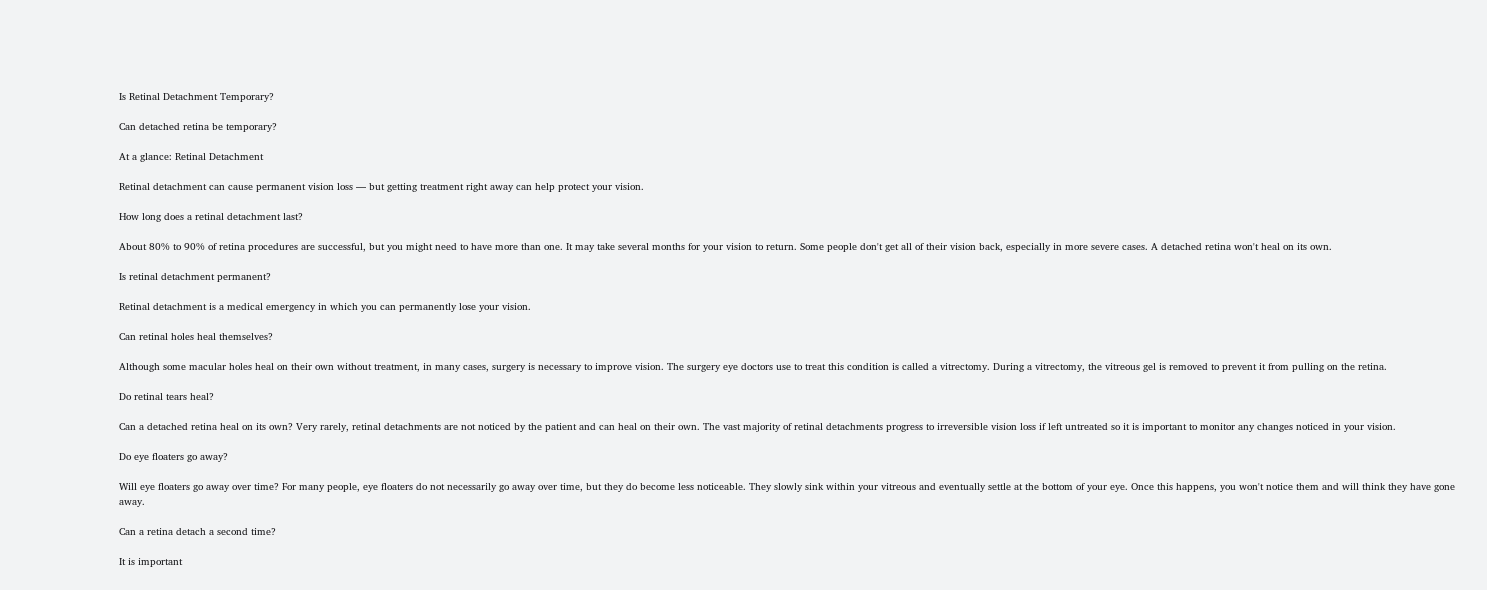Is Retinal Detachment Temporary?

Can detached retina be temporary?

At a glance: Retinal Detachment

Retinal detachment can cause permanent vision loss — but getting treatment right away can help protect your vision.

How long does a retinal detachment last?

About 80% to 90% of retina procedures are successful, but you might need to have more than one. It may take several months for your vision to return. Some people don't get all of their vision back, especially in more severe cases. A detached retina won't heal on its own.

Is retinal detachment permanent?

Retinal detachment is a medical emergency in which you can permanently lose your vision.

Can retinal holes heal themselves?

Although some macular holes heal on their own without treatment, in many cases, surgery is necessary to improve vision. The surgery eye doctors use to treat this condition is called a vitrectomy. During a vitrectomy, the vitreous gel is removed to prevent it from pulling on the retina.

Do retinal tears heal?

Can a detached retina heal on its own? Very rarely, retinal detachments are not noticed by the patient and can heal on their own. The vast majority of retinal detachments progress to irreversible vision loss if left untreated so it is important to monitor any changes noticed in your vision.

Do eye floaters go away?

Will eye floaters go away over time? For many people, eye floaters do not necessarily go away over time, but they do become less noticeable. They slowly sink within your vitreous and eventually settle at the bottom of your eye. Once this happens, you won't notice them and will think they have gone away.

Can a retina detach a second time?

It is important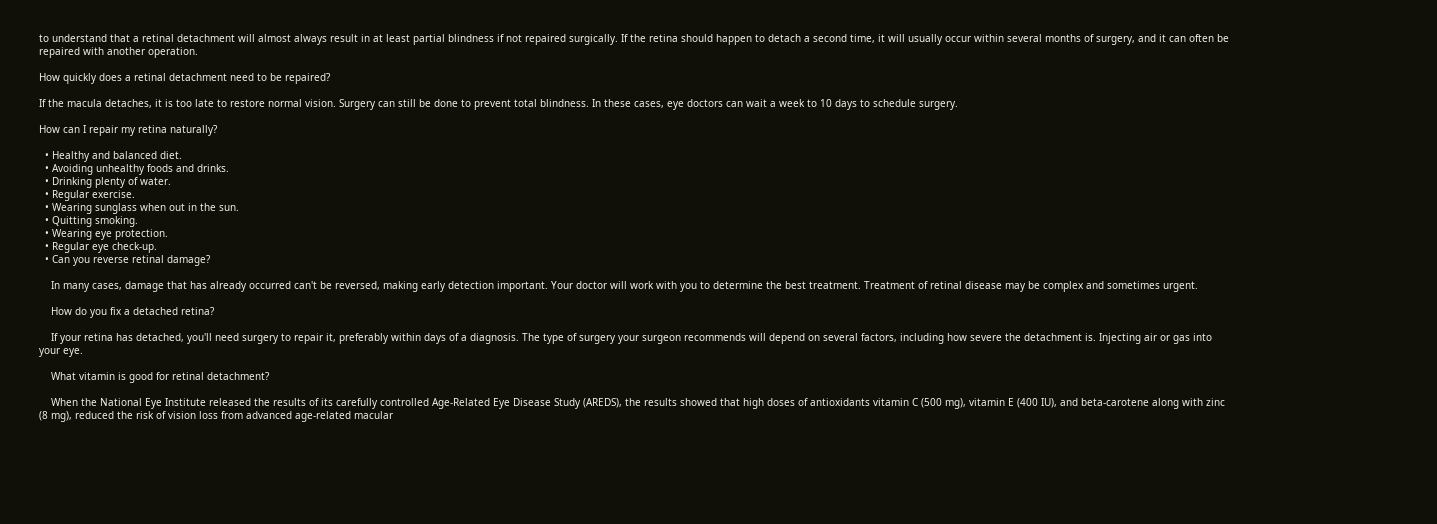to understand that a retinal detachment will almost always result in at least partial blindness if not repaired surgically. If the retina should happen to detach a second time, it will usually occur within several months of surgery, and it can often be repaired with another operation.

How quickly does a retinal detachment need to be repaired?

If the macula detaches, it is too late to restore normal vision. Surgery can still be done to prevent total blindness. In these cases, eye doctors can wait a week to 10 days to schedule surgery.

How can I repair my retina naturally?

  • Healthy and balanced diet.
  • Avoiding unhealthy foods and drinks.
  • Drinking plenty of water.
  • Regular exercise.
  • Wearing sunglass when out in the sun.
  • Quitting smoking.
  • Wearing eye protection.
  • Regular eye check-up.
  • Can you reverse retinal damage?

    In many cases, damage that has already occurred can't be reversed, making early detection important. Your doctor will work with you to determine the best treatment. Treatment of retinal disease may be complex and sometimes urgent.

    How do you fix a detached retina?

    If your retina has detached, you'll need surgery to repair it, preferably within days of a diagnosis. The type of surgery your surgeon recommends will depend on several factors, including how severe the detachment is. Injecting air or gas into your eye.

    What vitamin is good for retinal detachment?

    When the National Eye Institute released the results of its carefully controlled Age-Related Eye Disease Study (AREDS), the results showed that high doses of antioxidants vitamin C (500 mg), vitamin E (400 IU), and beta-carotene along with zinc (8 mg), reduced the risk of vision loss from advanced age-related macular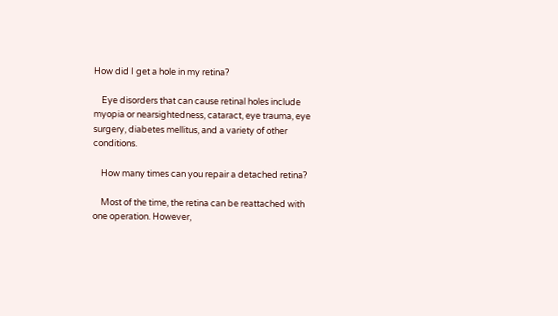How did I get a hole in my retina?

    Eye disorders that can cause retinal holes include myopia or nearsightedness, cataract, eye trauma, eye surgery, diabetes mellitus, and a variety of other conditions.

    How many times can you repair a detached retina?

    Most of the time, the retina can be reattached with one operation. However,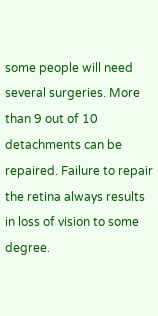some people will need several surgeries. More than 9 out of 10 detachments can be repaired. Failure to repair the retina always results in loss of vision to some degree.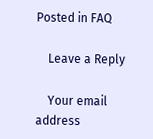Posted in FAQ

    Leave a Reply

    Your email address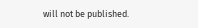will not be published.